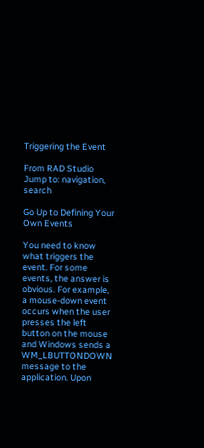Triggering the Event

From RAD Studio
Jump to: navigation, search

Go Up to Defining Your Own Events

You need to know what triggers the event. For some events, the answer is obvious. For example, a mouse-down event occurs when the user presses the left button on the mouse and Windows sends a WM_LBUTTONDOWN message to the application. Upon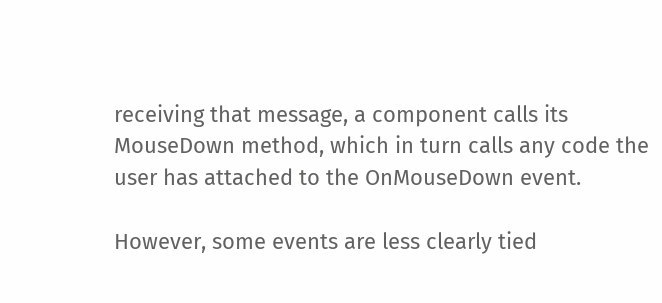receiving that message, a component calls its MouseDown method, which in turn calls any code the user has attached to the OnMouseDown event.

However, some events are less clearly tied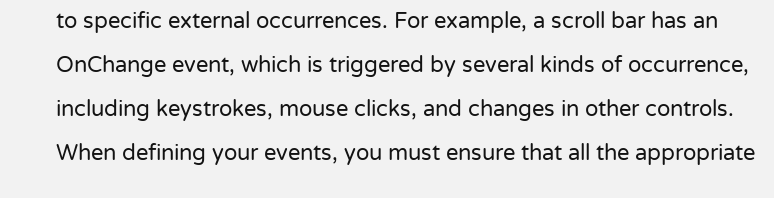to specific external occurrences. For example, a scroll bar has an OnChange event, which is triggered by several kinds of occurrence, including keystrokes, mouse clicks, and changes in other controls. When defining your events, you must ensure that all the appropriate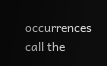occurrences call the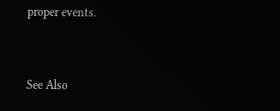proper events.


See Also